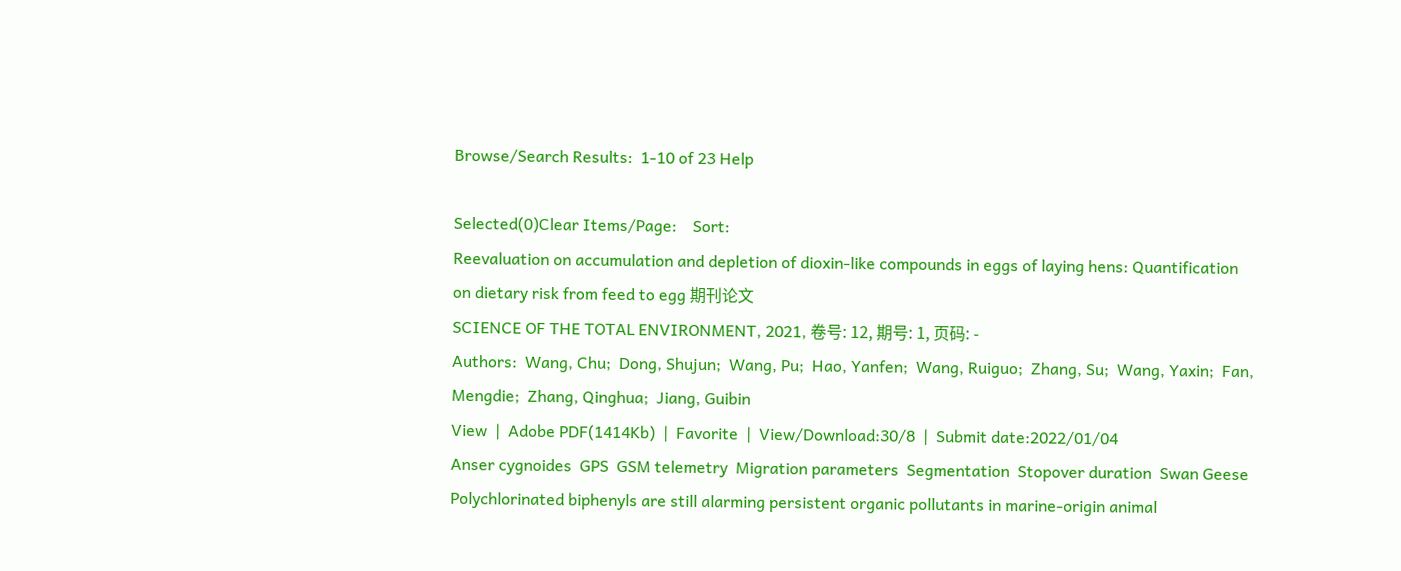Browse/Search Results:  1-10 of 23 Help

Selected(0)Clear Items/Page:    Sort:
Reevaluation on accumulation and depletion of dioxin-like compounds in eggs of laying hens: Quantification on dietary risk from feed to egg 期刊论文
SCIENCE OF THE TOTAL ENVIRONMENT, 2021, 卷号: 12, 期号: 1, 页码: -
Authors:  Wang, Chu;  Dong, Shujun;  Wang, Pu;  Hao, Yanfen;  Wang, Ruiguo;  Zhang, Su;  Wang, Yaxin;  Fan, Mengdie;  Zhang, Qinghua;  Jiang, Guibin
View  |  Adobe PDF(1414Kb)  |  Favorite  |  View/Download:30/8  |  Submit date:2022/01/04
Anser cygnoides  GPS  GSM telemetry  Migration parameters  Segmentation  Stopover duration  Swan Geese
Polychlorinated biphenyls are still alarming persistent organic pollutants in marine-origin animal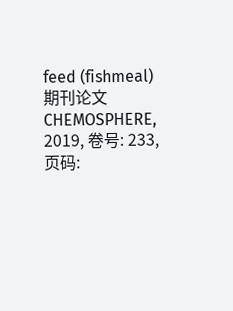feed (fishmeal) 期刊论文
CHEMOSPHERE, 2019, 卷号: 233, 页码: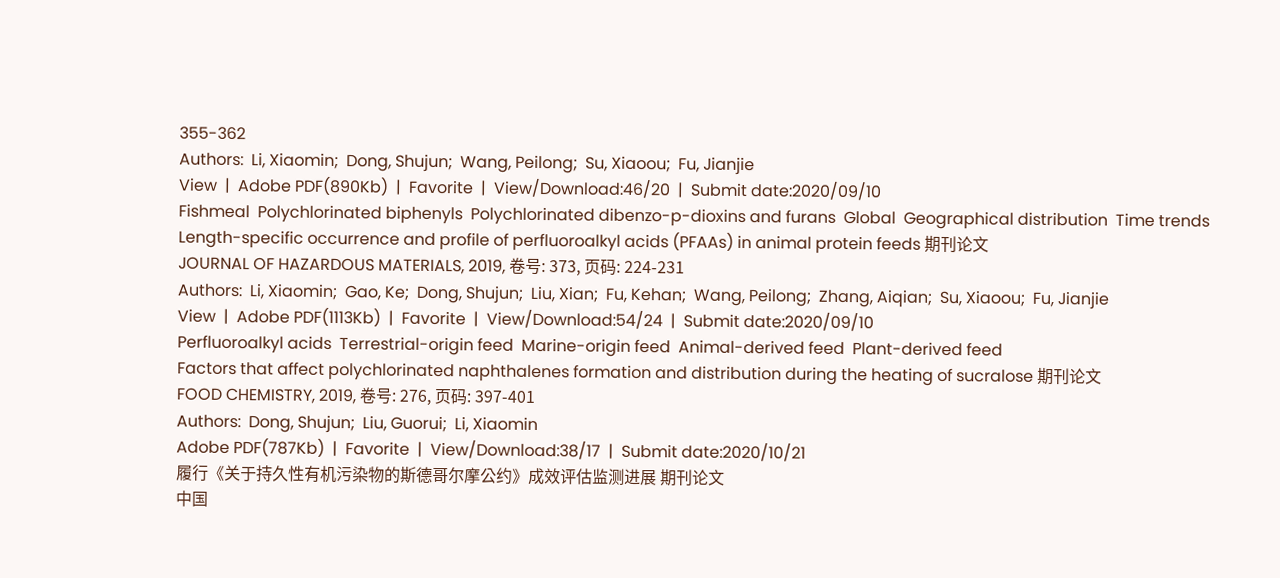355-362
Authors:  Li, Xiaomin;  Dong, Shujun;  Wang, Peilong;  Su, Xiaoou;  Fu, Jianjie
View  |  Adobe PDF(890Kb)  |  Favorite  |  View/Download:46/20  |  Submit date:2020/09/10
Fishmeal  Polychlorinated biphenyls  Polychlorinated dibenzo-p-dioxins and furans  Global  Geographical distribution  Time trends
Length-specific occurrence and profile of perfluoroalkyl acids (PFAAs) in animal protein feeds 期刊论文
JOURNAL OF HAZARDOUS MATERIALS, 2019, 卷号: 373, 页码: 224-231
Authors:  Li, Xiaomin;  Gao, Ke;  Dong, Shujun;  Liu, Xian;  Fu, Kehan;  Wang, Peilong;  Zhang, Aiqian;  Su, Xiaoou;  Fu, Jianjie
View  |  Adobe PDF(1113Kb)  |  Favorite  |  View/Download:54/24  |  Submit date:2020/09/10
Perfluoroalkyl acids  Terrestrial-origin feed  Marine-origin feed  Animal-derived feed  Plant-derived feed
Factors that affect polychlorinated naphthalenes formation and distribution during the heating of sucralose 期刊论文
FOOD CHEMISTRY, 2019, 卷号: 276, 页码: 397-401
Authors:  Dong, Shujun;  Liu, Guorui;  Li, Xiaomin
Adobe PDF(787Kb)  |  Favorite  |  View/Download:38/17  |  Submit date:2020/10/21
履行《关于持久性有机污染物的斯德哥尔摩公约》成效评估监测进展 期刊论文
中国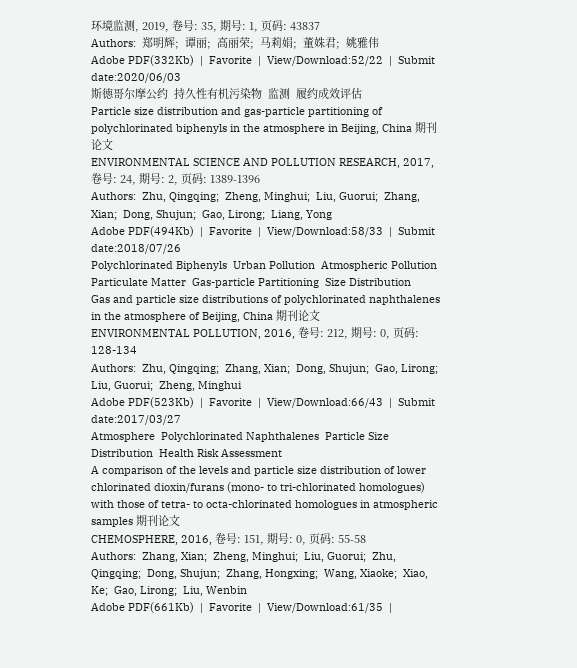环境监测, 2019, 卷号: 35, 期号: 1, 页码: 43837
Authors:  郑明辉;  谭丽;  高丽荣;  马莉娟;  董姝君;  姚雅伟
Adobe PDF(332Kb)  |  Favorite  |  View/Download:52/22  |  Submit date:2020/06/03
斯德哥尔摩公约  持久性有机污染物  监测  履约成效评估
Particle size distribution and gas-particle partitioning of polychlorinated biphenyls in the atmosphere in Beijing, China 期刊论文
ENVIRONMENTAL SCIENCE AND POLLUTION RESEARCH, 2017, 卷号: 24, 期号: 2, 页码: 1389-1396
Authors:  Zhu, Qingqing;  Zheng, Minghui;  Liu, Guorui;  Zhang, Xian;  Dong, Shujun;  Gao, Lirong;  Liang, Yong
Adobe PDF(494Kb)  |  Favorite  |  View/Download:58/33  |  Submit date:2018/07/26
Polychlorinated Biphenyls  Urban Pollution  Atmospheric Pollution  Particulate Matter  Gas-particle Partitioning  Size Distribution
Gas and particle size distributions of polychlorinated naphthalenes in the atmosphere of Beijing, China 期刊论文
ENVIRONMENTAL POLLUTION, 2016, 卷号: 212, 期号: 0, 页码: 128-134
Authors:  Zhu, Qingqing;  Zhang, Xian;  Dong, Shujun;  Gao, Lirong;  Liu, Guorui;  Zheng, Minghui
Adobe PDF(523Kb)  |  Favorite  |  View/Download:66/43  |  Submit date:2017/03/27
Atmosphere  Polychlorinated Naphthalenes  Particle Size Distribution  Health Risk Assessment
A comparison of the levels and particle size distribution of lower chlorinated dioxin/furans (mono- to tri-chlorinated homologues) with those of tetra- to octa-chlorinated homologues in atmospheric samples 期刊论文
CHEMOSPHERE, 2016, 卷号: 151, 期号: 0, 页码: 55-58
Authors:  Zhang, Xian;  Zheng, Minghui;  Liu, Guorui;  Zhu, Qingqing;  Dong, Shujun;  Zhang, Hongxing;  Wang, Xiaoke;  Xiao, Ke;  Gao, Lirong;  Liu, Wenbin
Adobe PDF(661Kb)  |  Favorite  |  View/Download:61/35  |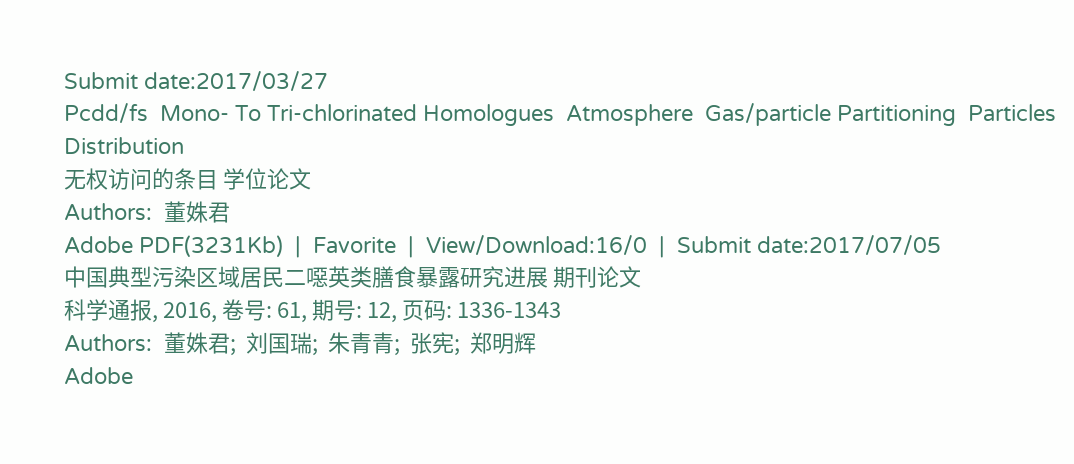Submit date:2017/03/27
Pcdd/fs  Mono- To Tri-chlorinated Homologues  Atmosphere  Gas/particle Partitioning  Particles  Distribution
无权访问的条目 学位论文
Authors:  董姝君
Adobe PDF(3231Kb)  |  Favorite  |  View/Download:16/0  |  Submit date:2017/07/05
中国典型污染区域居民二噁英类膳食暴露研究进展 期刊论文
科学通报, 2016, 卷号: 61, 期号: 12, 页码: 1336-1343
Authors:  董姝君;  刘国瑞;  朱青青;  张宪;  郑明辉
Adobe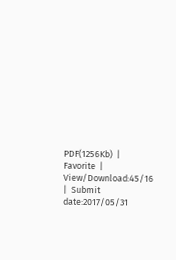PDF(1256Kb)  |  Favorite  |  View/Download:45/16  |  Submit date:2017/05/31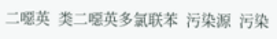二噁英  类二噁英多氯联苯  污染源  污染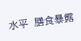水平  膳食暴露